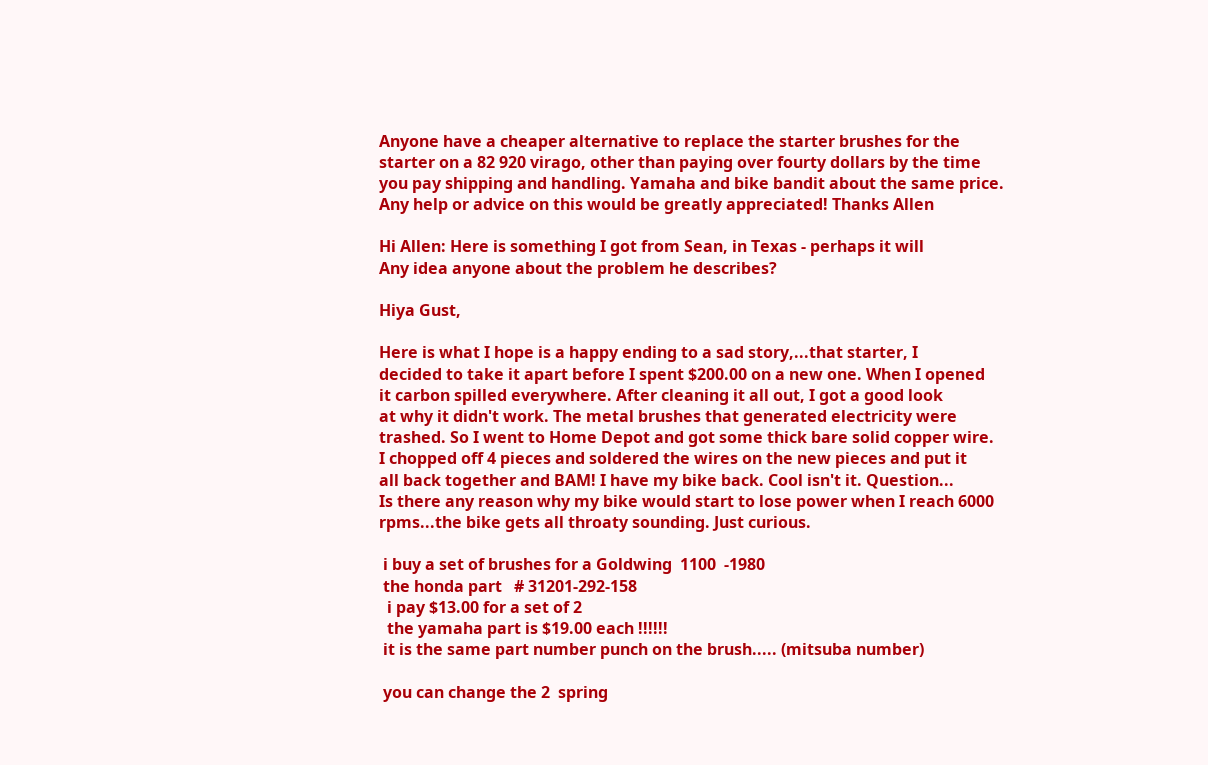Anyone have a cheaper alternative to replace the starter brushes for the
starter on a 82 920 virago, other than paying over fourty dollars by the time
you pay shipping and handling. Yamaha and bike bandit about the same price.
Any help or advice on this would be greatly appreciated! Thanks Allen

Hi Allen: Here is something I got from Sean, in Texas - perhaps it will
Any idea anyone about the problem he describes?

Hiya Gust,

Here is what I hope is a happy ending to a sad story,...that starter, I
decided to take it apart before I spent $200.00 on a new one. When I opened
it carbon spilled everywhere. After cleaning it all out, I got a good look
at why it didn't work. The metal brushes that generated electricity were
trashed. So I went to Home Depot and got some thick bare solid copper wire.
I chopped off 4 pieces and soldered the wires on the new pieces and put it
all back together and BAM! I have my bike back. Cool isn't it. Question...
Is there any reason why my bike would start to lose power when I reach 6000
rpms...the bike gets all throaty sounding. Just curious.

 i buy a set of brushes for a Goldwing  1100  -1980
 the honda part   # 31201-292-158
  i pay $13.00 for a set of 2
  the yamaha part is $19.00 each !!!!!!
 it is the same part number punch on the brush..... (mitsuba number)

 you can change the 2  spring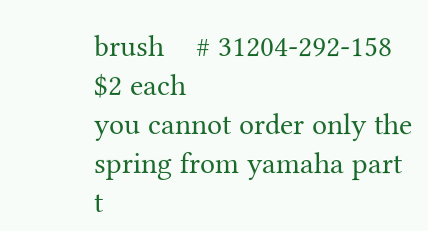brush    # 31204-292-158       $2 each
you cannot order only the spring from yamaha part t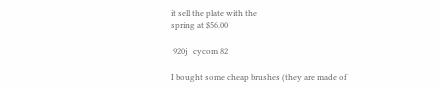it sell the plate with the
spring at $56.00

 920j   cycom 82

I bought some cheap brushes (they are made of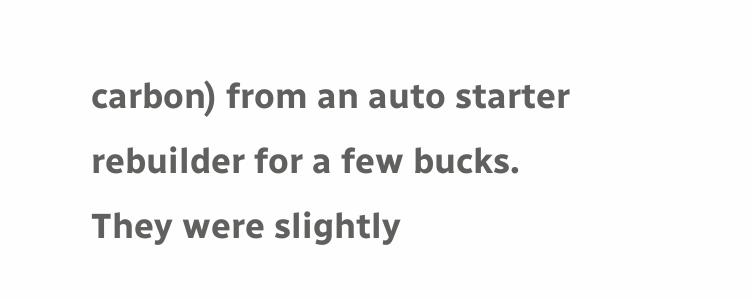carbon) from an auto starter
rebuilder for a few bucks.  They were slightly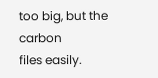too big, but the carbon
files easily.